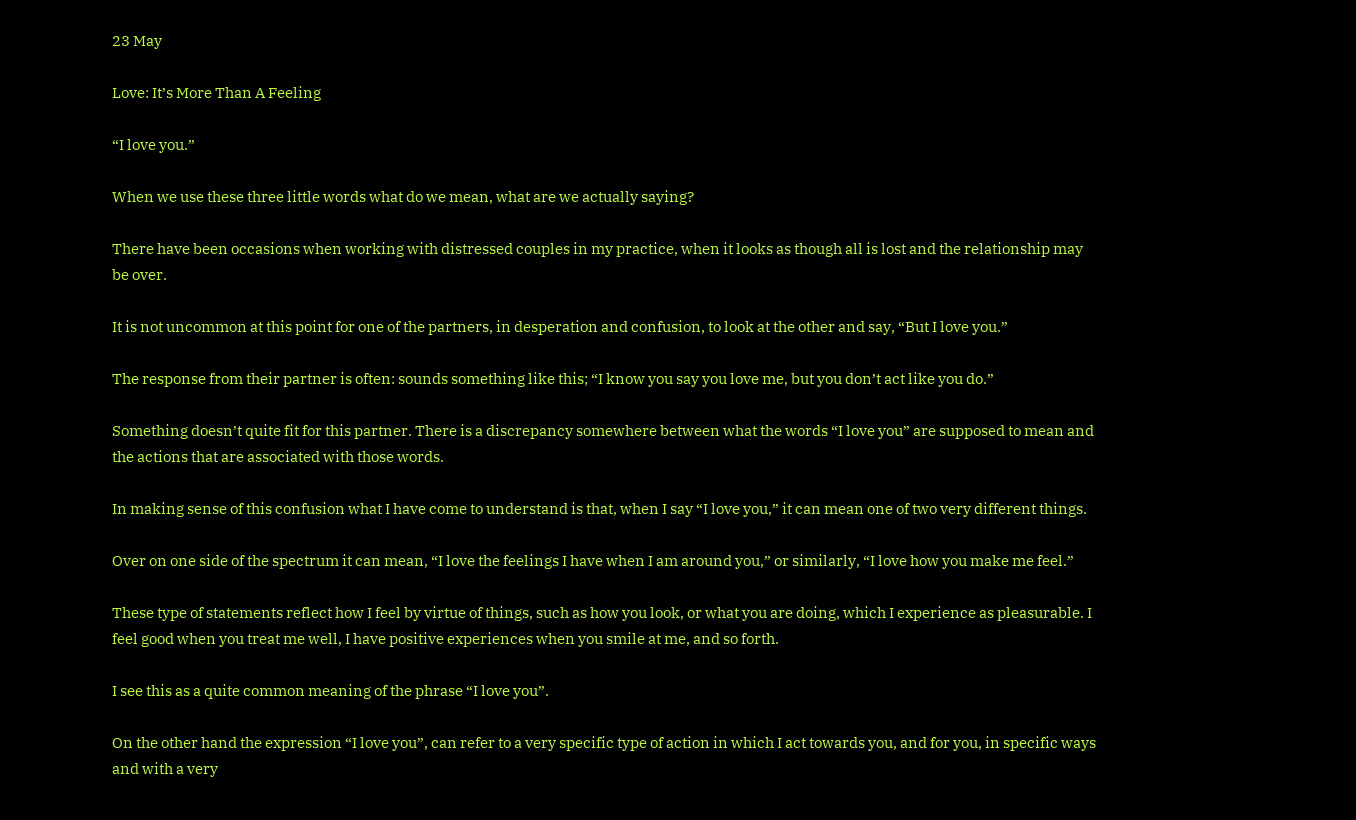23 May

Love: It’s More Than A Feeling

“I love you.”

When we use these three little words what do we mean, what are we actually saying?

There have been occasions when working with distressed couples in my practice, when it looks as though all is lost and the relationship may be over.

It is not uncommon at this point for one of the partners, in desperation and confusion, to look at the other and say, “But I love you.”

The response from their partner is often: sounds something like this; “I know you say you love me, but you don’t act like you do.”

Something doesn’t quite fit for this partner. There is a discrepancy somewhere between what the words “I love you” are supposed to mean and the actions that are associated with those words.

In making sense of this confusion what I have come to understand is that, when I say “I love you,” it can mean one of two very different things.

Over on one side of the spectrum it can mean, “I love the feelings I have when I am around you,” or similarly, “I love how you make me feel.”

These type of statements reflect how I feel by virtue of things, such as how you look, or what you are doing, which I experience as pleasurable. I feel good when you treat me well, I have positive experiences when you smile at me, and so forth.

I see this as a quite common meaning of the phrase “I love you”.

On the other hand the expression “I love you”, can refer to a very specific type of action in which I act towards you, and for you, in specific ways and with a very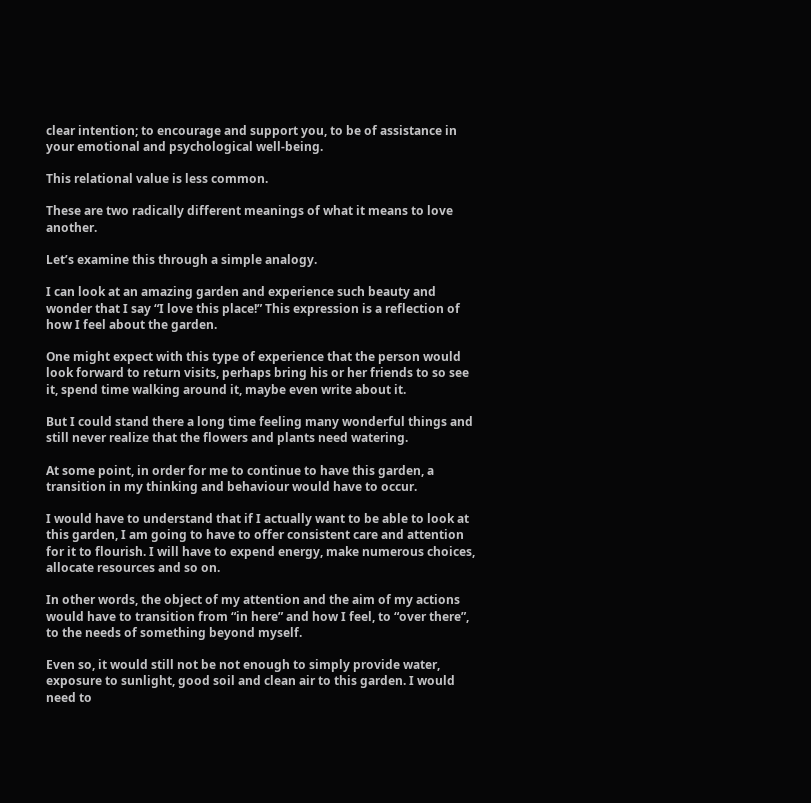clear intention; to encourage and support you, to be of assistance in your emotional and psychological well-being.

This relational value is less common.

These are two radically different meanings of what it means to love another.

Let’s examine this through a simple analogy.

I can look at an amazing garden and experience such beauty and wonder that I say “I love this place!” This expression is a reflection of how I feel about the garden.

One might expect with this type of experience that the person would look forward to return visits, perhaps bring his or her friends to so see it, spend time walking around it, maybe even write about it.

But I could stand there a long time feeling many wonderful things and still never realize that the flowers and plants need watering.

At some point, in order for me to continue to have this garden, a transition in my thinking and behaviour would have to occur.

I would have to understand that if I actually want to be able to look at this garden, I am going to have to offer consistent care and attention for it to flourish. I will have to expend energy, make numerous choices, allocate resources and so on.

In other words, the object of my attention and the aim of my actions would have to transition from “in here” and how I feel, to “over there”, to the needs of something beyond myself.

Even so, it would still not be not enough to simply provide water, exposure to sunlight, good soil and clean air to this garden. I would need to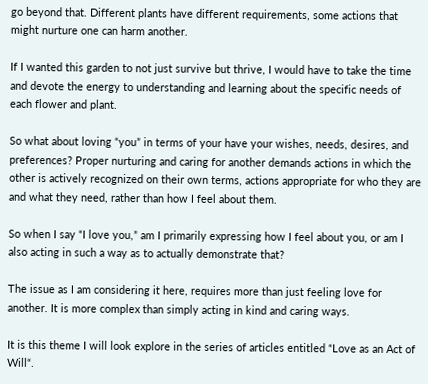go beyond that. Different plants have different requirements, some actions that might nurture one can harm another.

If I wanted this garden to not just survive but thrive, I would have to take the time and devote the energy to understanding and learning about the specific needs of each flower and plant.

So what about loving “you” in terms of your have your wishes, needs, desires, and preferences? Proper nurturing and caring for another demands actions in which the other is actively recognized on their own terms, actions appropriate for who they are and what they need, rather than how I feel about them.

So when I say “I love you,” am I primarily expressing how I feel about you, or am I also acting in such a way as to actually demonstrate that?

The issue as I am considering it here, requires more than just feeling love for another. It is more complex than simply acting in kind and caring ways.

It is this theme I will look explore in the series of articles entitled “Love as an Act of Will“.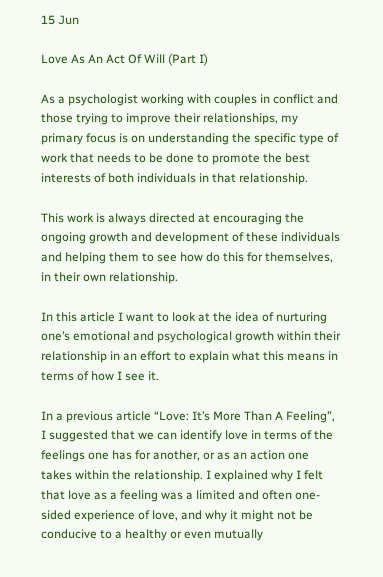15 Jun

Love As An Act Of Will (Part I)

As a psychologist working with couples in conflict and those trying to improve their relationships, my primary focus is on understanding the specific type of work that needs to be done to promote the best interests of both individuals in that relationship.

This work is always directed at encouraging the ongoing growth and development of these individuals and helping them to see how do this for themselves, in their own relationship.

In this article I want to look at the idea of nurturing one’s emotional and psychological growth within their relationship in an effort to explain what this means in terms of how I see it.

In a previous article “Love: It’s More Than A Feeling”, I suggested that we can identify love in terms of the feelings one has for another, or as an action one takes within the relationship. I explained why I felt that love as a feeling was a limited and often one-sided experience of love, and why it might not be conducive to a healthy or even mutually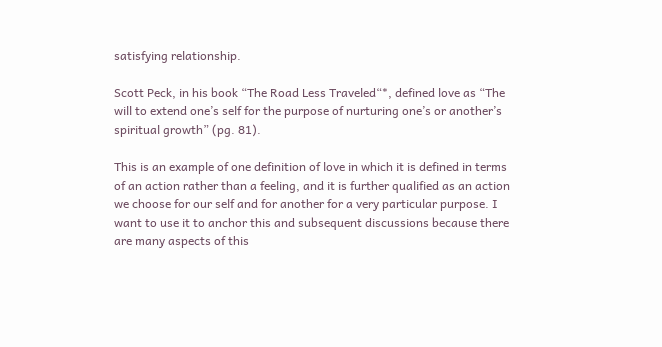satisfying relationship.

Scott Peck, in his book “The Road Less Traveled“*, defined love as “The will to extend one’s self for the purpose of nurturing one’s or another’s spiritual growth” (pg. 81).

This is an example of one definition of love in which it is defined in terms of an action rather than a feeling, and it is further qualified as an action we choose for our self and for another for a very particular purpose. I want to use it to anchor this and subsequent discussions because there are many aspects of this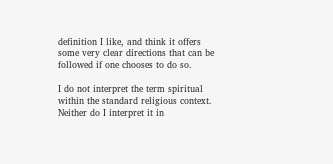definition I like, and think it offers some very clear directions that can be followed if one chooses to do so.

I do not interpret the term spiritual within the standard religious context. Neither do I interpret it in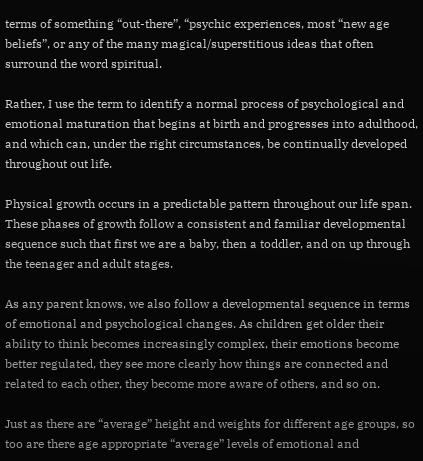terms of something “out-there”, “psychic experiences, most “new age beliefs”, or any of the many magical/superstitious ideas that often surround the word spiritual.

Rather, I use the term to identify a normal process of psychological and emotional maturation that begins at birth and progresses into adulthood, and which can, under the right circumstances, be continually developed throughout out life.

Physical growth occurs in a predictable pattern throughout our life span. These phases of growth follow a consistent and familiar developmental sequence such that first we are a baby, then a toddler, and on up through the teenager and adult stages.

As any parent knows, we also follow a developmental sequence in terms of emotional and psychological changes. As children get older their ability to think becomes increasingly complex, their emotions become better regulated, they see more clearly how things are connected and related to each other, they become more aware of others, and so on.

Just as there are “average” height and weights for different age groups, so too are there age appropriate “average” levels of emotional and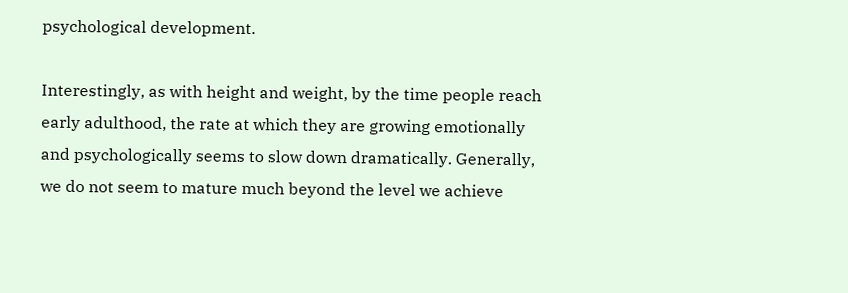psychological development.

Interestingly, as with height and weight, by the time people reach early adulthood, the rate at which they are growing emotionally and psychologically seems to slow down dramatically. Generally, we do not seem to mature much beyond the level we achieve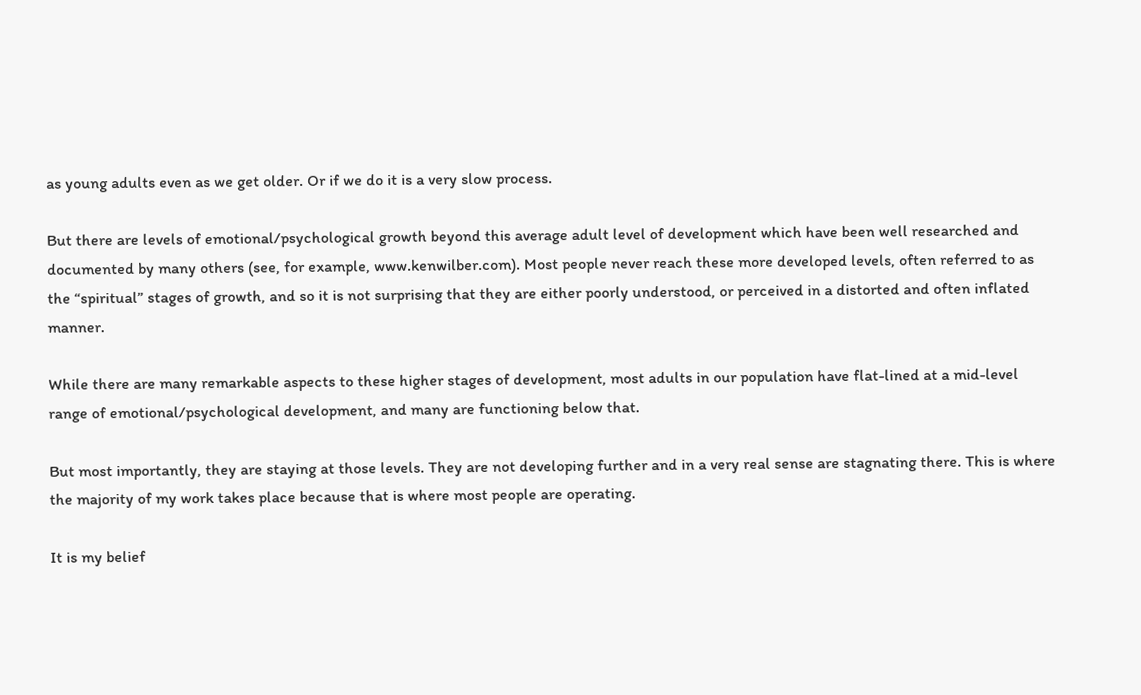as young adults even as we get older. Or if we do it is a very slow process.

But there are levels of emotional/psychological growth beyond this average adult level of development which have been well researched and documented by many others (see, for example, www.kenwilber.com). Most people never reach these more developed levels, often referred to as the “spiritual” stages of growth, and so it is not surprising that they are either poorly understood, or perceived in a distorted and often inflated manner.

While there are many remarkable aspects to these higher stages of development, most adults in our population have flat-lined at a mid-level range of emotional/psychological development, and many are functioning below that.

But most importantly, they are staying at those levels. They are not developing further and in a very real sense are stagnating there. This is where the majority of my work takes place because that is where most people are operating.

It is my belief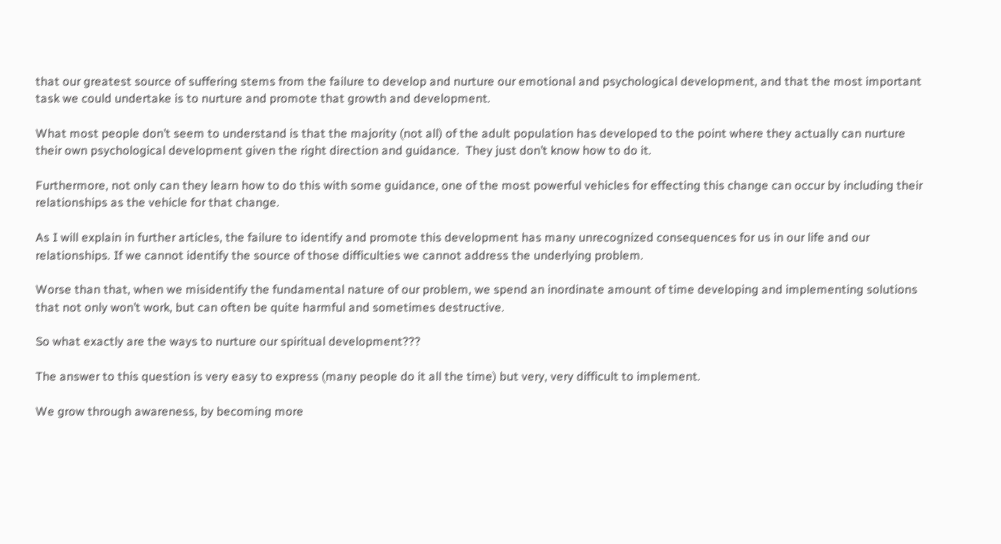that our greatest source of suffering stems from the failure to develop and nurture our emotional and psychological development, and that the most important task we could undertake is to nurture and promote that growth and development.

What most people don’t seem to understand is that the majority (not all) of the adult population has developed to the point where they actually can nurture their own psychological development given the right direction and guidance.  They just don’t know how to do it.

Furthermore, not only can they learn how to do this with some guidance, one of the most powerful vehicles for effecting this change can occur by including their relationships as the vehicle for that change.

As I will explain in further articles, the failure to identify and promote this development has many unrecognized consequences for us in our life and our relationships. If we cannot identify the source of those difficulties we cannot address the underlying problem.

Worse than that, when we misidentify the fundamental nature of our problem, we spend an inordinate amount of time developing and implementing solutions that not only won’t work, but can often be quite harmful and sometimes destructive.

So what exactly are the ways to nurture our spiritual development???

The answer to this question is very easy to express (many people do it all the time) but very, very difficult to implement.

We grow through awareness, by becoming more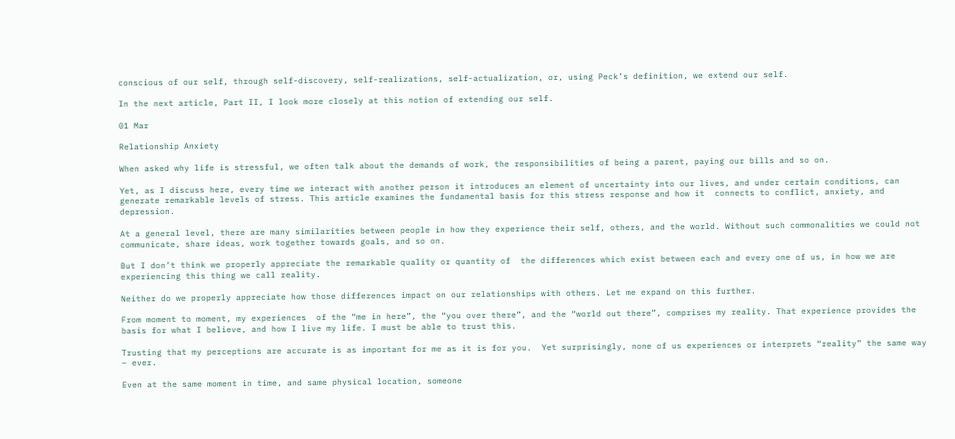conscious of our self, through self-discovery, self-realizations, self-actualization, or, using Peck’s definition, we extend our self.

In the next article, Part II, I look more closely at this notion of extending our self.

01 Mar

Relationship Anxiety

When asked why life is stressful, we often talk about the demands of work, the responsibilities of being a parent, paying our bills and so on.

Yet, as I discuss here, every time we interact with another person it introduces an element of uncertainty into our lives, and under certain conditions, can generate remarkable levels of stress. This article examines the fundamental basis for this stress response and how it  connects to conflict, anxiety, and depression.

At a general level, there are many similarities between people in how they experience their self, others, and the world. Without such commonalities we could not communicate, share ideas, work together towards goals, and so on.

But I don’t think we properly appreciate the remarkable quality or quantity of  the differences which exist between each and every one of us, in how we are experiencing this thing we call reality.

Neither do we properly appreciate how those differences impact on our relationships with others. Let me expand on this further.

From moment to moment, my experiences  of the “me in here”, the “you over there”, and the “world out there”, comprises my reality. That experience provides the basis for what I believe, and how I live my life. I must be able to trust this.

Trusting that my perceptions are accurate is as important for me as it is for you.  Yet surprisingly, none of us experiences or interprets “reality” the same way – ever.

Even at the same moment in time, and same physical location, someone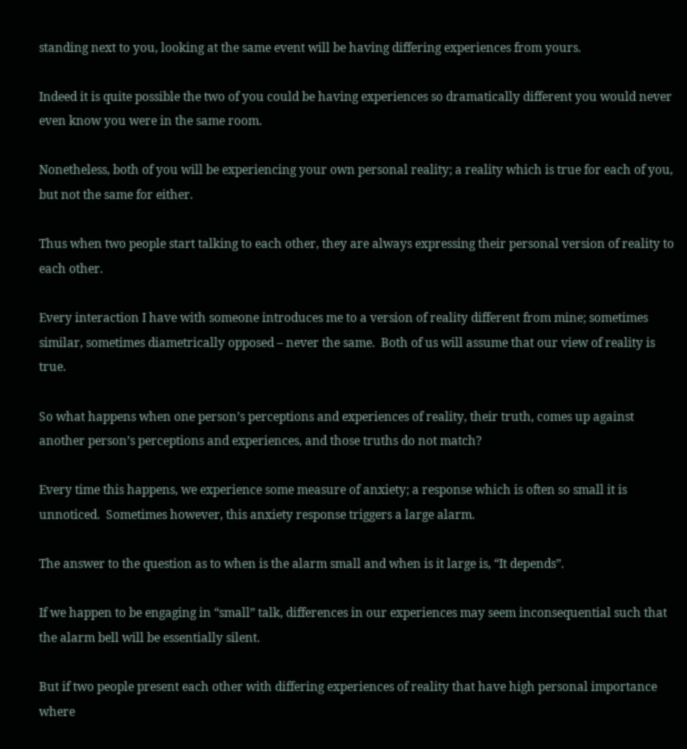standing next to you, looking at the same event will be having differing experiences from yours.

Indeed it is quite possible the two of you could be having experiences so dramatically different you would never even know you were in the same room.

Nonetheless, both of you will be experiencing your own personal reality; a reality which is true for each of you, but not the same for either.

Thus when two people start talking to each other, they are always expressing their personal version of reality to each other.

Every interaction I have with someone introduces me to a version of reality different from mine; sometimes similar, sometimes diametrically opposed – never the same.  Both of us will assume that our view of reality is true.

So what happens when one person’s perceptions and experiences of reality, their truth, comes up against another person’s perceptions and experiences, and those truths do not match?

Every time this happens, we experience some measure of anxiety; a response which is often so small it is unnoticed.  Sometimes however, this anxiety response triggers a large alarm.

The answer to the question as to when is the alarm small and when is it large is, “It depends”.

If we happen to be engaging in “small” talk, differences in our experiences may seem inconsequential such that the alarm bell will be essentially silent.

But if two people present each other with differing experiences of reality that have high personal importance where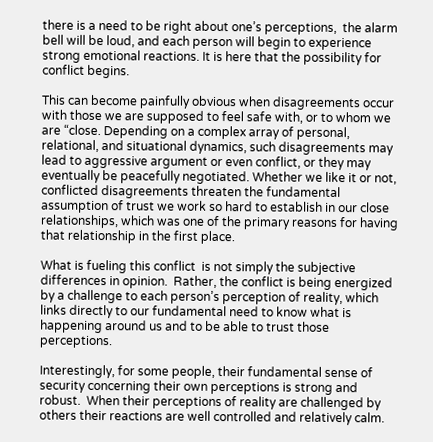there is a need to be right about one’s perceptions,  the alarm bell will be loud, and each person will begin to experience strong emotional reactions. It is here that the possibility for conflict begins.

This can become painfully obvious when disagreements occur with those we are supposed to feel safe with, or to whom we are “close. Depending on a complex array of personal, relational, and situational dynamics, such disagreements may lead to aggressive argument or even conflict, or they may eventually be peacefully negotiated. Whether we like it or not, conflicted disagreements threaten the fundamental assumption of trust we work so hard to establish in our close relationships, which was one of the primary reasons for having that relationship in the first place.

What is fueling this conflict  is not simply the subjective differences in opinion.  Rather, the conflict is being energized by a challenge to each person’s perception of reality, which links directly to our fundamental need to know what is happening around us and to be able to trust those perceptions.

Interestingly, for some people, their fundamental sense of security concerning their own perceptions is strong and robust.  When their perceptions of reality are challenged by others their reactions are well controlled and relatively calm.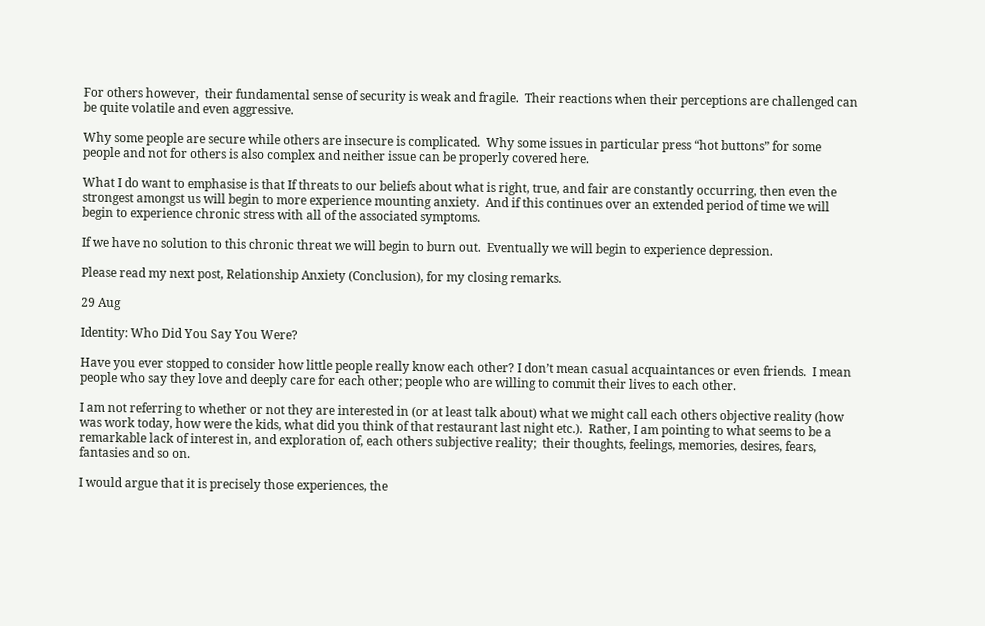For others however,  their fundamental sense of security is weak and fragile.  Their reactions when their perceptions are challenged can be quite volatile and even aggressive.

Why some people are secure while others are insecure is complicated.  Why some issues in particular press “hot buttons” for some people and not for others is also complex and neither issue can be properly covered here.

What I do want to emphasise is that If threats to our beliefs about what is right, true, and fair are constantly occurring, then even the strongest amongst us will begin to more experience mounting anxiety.  And if this continues over an extended period of time we will begin to experience chronic stress with all of the associated symptoms.

If we have no solution to this chronic threat we will begin to burn out.  Eventually we will begin to experience depression.

Please read my next post, Relationship Anxiety (Conclusion), for my closing remarks.

29 Aug

Identity: Who Did You Say You Were?

Have you ever stopped to consider how little people really know each other? I don’t mean casual acquaintances or even friends.  I mean people who say they love and deeply care for each other; people who are willing to commit their lives to each other.

I am not referring to whether or not they are interested in (or at least talk about) what we might call each others objective reality (how was work today, how were the kids, what did you think of that restaurant last night etc.).  Rather, I am pointing to what seems to be a remarkable lack of interest in, and exploration of, each others subjective reality;  their thoughts, feelings, memories, desires, fears, fantasies and so on.

I would argue that it is precisely those experiences, the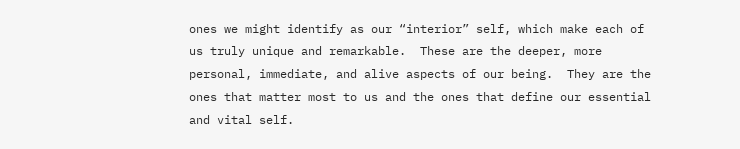ones we might identify as our “interior” self, which make each of us truly unique and remarkable.  These are the deeper, more personal, immediate, and alive aspects of our being.  They are the ones that matter most to us and the ones that define our essential and vital self.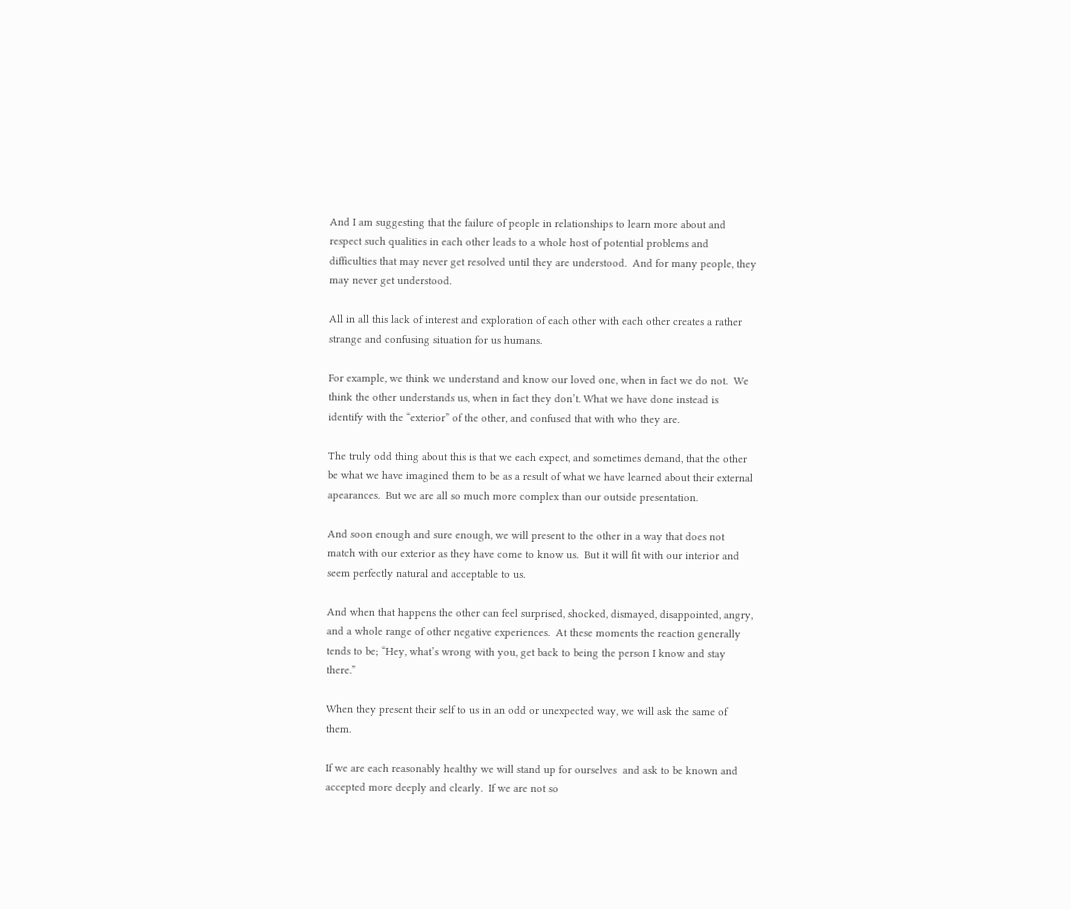And I am suggesting that the failure of people in relationships to learn more about and respect such qualities in each other leads to a whole host of potential problems and difficulties that may never get resolved until they are understood.  And for many people, they may never get understood.

All in all this lack of interest and exploration of each other with each other creates a rather strange and confusing situation for us humans.

For example, we think we understand and know our loved one, when in fact we do not.  We think the other understands us, when in fact they don’t. What we have done instead is identify with the “exterior” of the other, and confused that with who they are.

The truly odd thing about this is that we each expect, and sometimes demand, that the other be what we have imagined them to be as a result of what we have learned about their external apearances.  But we are all so much more complex than our outside presentation.

And soon enough and sure enough, we will present to the other in a way that does not match with our exterior as they have come to know us.  But it will fit with our interior and seem perfectly natural and acceptable to us.

And when that happens the other can feel surprised, shocked, dismayed, disappointed, angry, and a whole range of other negative experiences.  At these moments the reaction generally tends to be; “Hey, what’s wrong with you, get back to being the person I know and stay there.”

When they present their self to us in an odd or unexpected way, we will ask the same of them.

If we are each reasonably healthy we will stand up for ourselves  and ask to be known and accepted more deeply and clearly.  If we are not so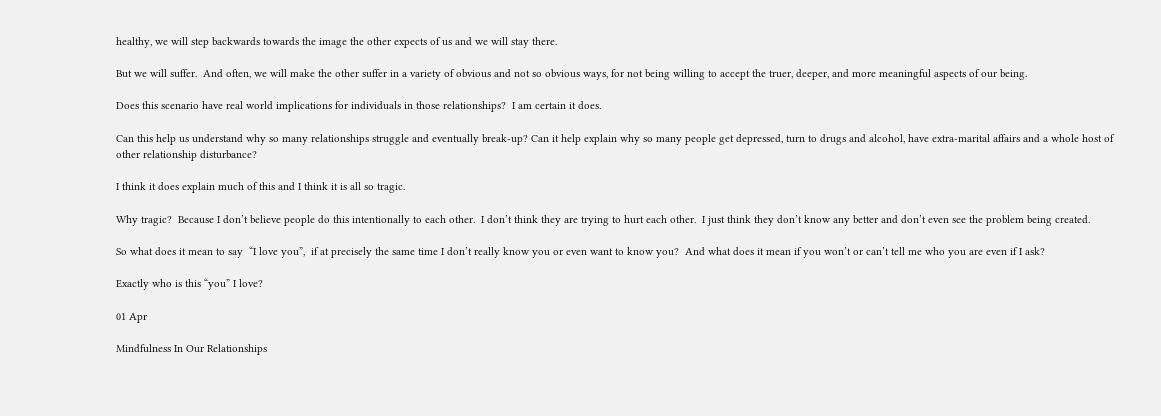healthy, we will step backwards towards the image the other expects of us and we will stay there.

But we will suffer.  And often, we will make the other suffer in a variety of obvious and not so obvious ways, for not being willing to accept the truer, deeper, and more meaningful aspects of our being.

Does this scenario have real world implications for individuals in those relationships?  I am certain it does.

Can this help us understand why so many relationships struggle and eventually break-up? Can it help explain why so many people get depressed, turn to drugs and alcohol, have extra-marital affairs and a whole host of other relationship disturbance?

I think it does explain much of this and I think it is all so tragic.

Why tragic?  Because I don’t believe people do this intentionally to each other.  I don’t think they are trying to hurt each other.  I just think they don’t know any better and don’t even see the problem being created.

So what does it mean to say  “I love you”,  if at precisely the same time I don’t really know you or even want to know you?  And what does it mean if you won’t or can’t tell me who you are even if I ask?

Exactly who is this “you” I love?

01 Apr

Mindfulness In Our Relationships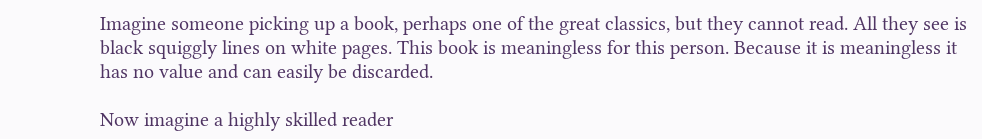Imagine someone picking up a book, perhaps one of the great classics, but they cannot read. All they see is black squiggly lines on white pages. This book is meaningless for this person. Because it is meaningless it has no value and can easily be discarded.

Now imagine a highly skilled reader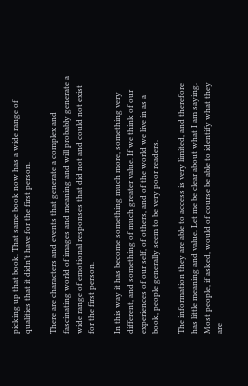picking up that book. That same book now has a wide range of qualities that it didn’t have for the first person.

There are characters and events that generate a complex and fascinating world of images and meaning and will probably generate a wide range of emotional responses that did not and could not exist for the first person.

In this way it has become something much more, something very different, and something of much greater value. If we think of our experiences of our self, of others, and of the world we live in as a book, people generally seem to be very poor readers.

The information they are able to access is very limited, and therefore has little meaning and value. Let me be clear about what I am saying. Most people, if asked, would of course be able to identify what they are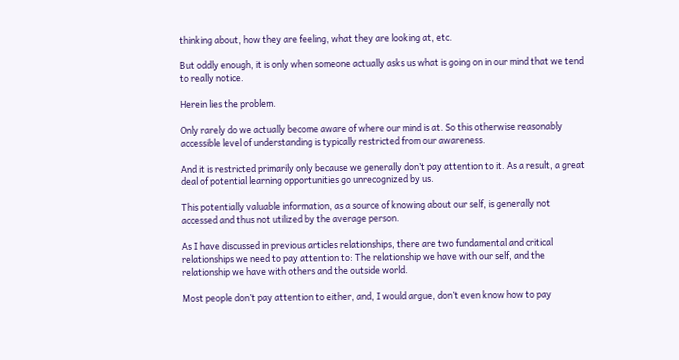thinking about, how they are feeling, what they are looking at, etc.

But oddly enough, it is only when someone actually asks us what is going on in our mind that we tend to really notice.

Herein lies the problem.

Only rarely do we actually become aware of where our mind is at. So this otherwise reasonably accessible level of understanding is typically restricted from our awareness.

And it is restricted primarily only because we generally don’t pay attention to it. As a result, a great deal of potential learning opportunities go unrecognized by us.

This potentially valuable information, as a source of knowing about our self, is generally not accessed and thus not utilized by the average person.

As I have discussed in previous articles relationships, there are two fundamental and critical relationships we need to pay attention to: The relationship we have with our self, and the relationship we have with others and the outside world.

Most people don’t pay attention to either, and, I would argue, don’t even know how to pay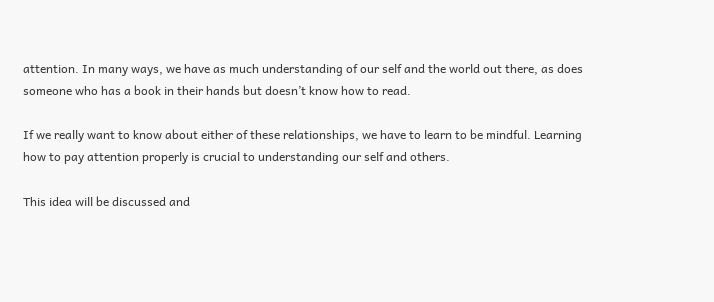attention. In many ways, we have as much understanding of our self and the world out there, as does someone who has a book in their hands but doesn’t know how to read.

If we really want to know about either of these relationships, we have to learn to be mindful. Learning how to pay attention properly is crucial to understanding our self and others.

This idea will be discussed and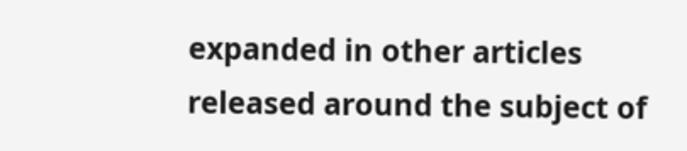expanded in other articles released around the subject of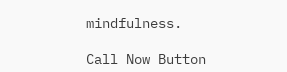mindfulness.

Call Now Button